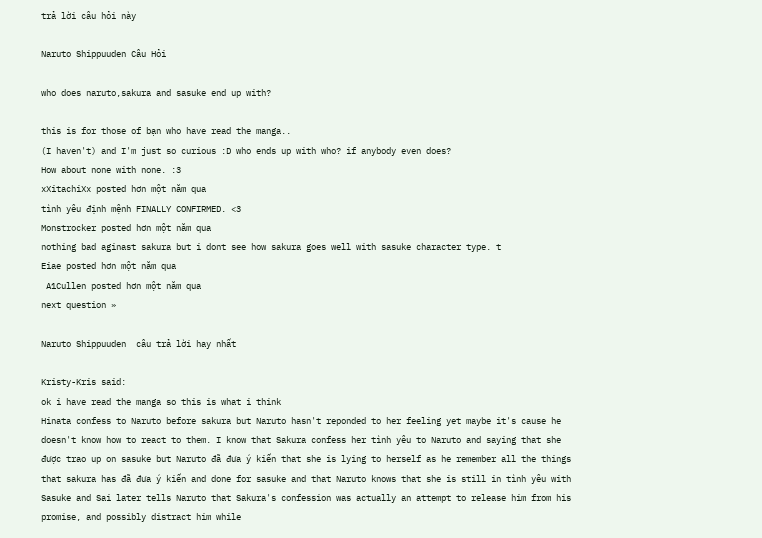trả lời câu hỏi này

Naruto Shippuuden Câu Hỏi

who does naruto,sakura and sasuke end up with?

this is for those of bạn who have read the manga..
(I haven't) and I'm just so curious :D who ends up with who? if anybody even does?
How about none with none. :3
xXitachiXx posted hơn một năm qua
tình yêu định mệnh FINALLY CONFIRMED. <3
Monstrocker posted hơn một năm qua
nothing bad aginast sakura but i dont see how sakura goes well with sasuke character type. t
Eiae posted hơn một năm qua
 A1Cullen posted hơn một năm qua
next question »

Naruto Shippuuden  câu trả lời hay nhất

Kristy-Kris said:
ok i have read the manga so this is what i think
Hinata confess to Naruto before sakura but Naruto hasn't reponded to her feeling yet maybe it's cause he doesn't know how to react to them. I know that Sakura confess her tình yêu to Naruto and saying that she được trao up on sasuke but Naruto đã đưa ý kiến that she is lying to herself as he remember all the things that sakura has đã đưa ý kiến and done for sasuke and that Naruto knows that she is still in tình yêu with Sasuke and Sai later tells Naruto that Sakura's confession was actually an attempt to release him from his promise, and possibly distract him while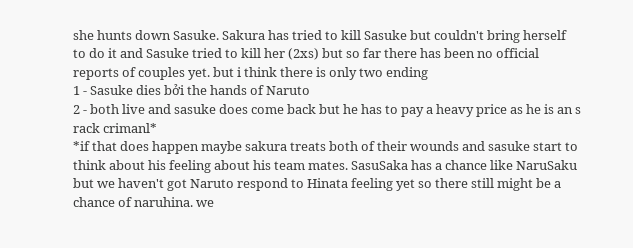she hunts down Sasuke. Sakura has tried to kill Sasuke but couldn't bring herself to do it and Sasuke tried to kill her (2xs) but so far there has been no official reports of couples yet. but i think there is only two ending
1 - Sasuke dies bởi the hands of Naruto
2 - both live and sasuke does come back but he has to pay a heavy price as he is an s rack crimanl*
*if that does happen maybe sakura treats both of their wounds and sasuke start to think about his feeling about his team mates. SasuSaka has a chance like NaruSaku but we haven't got Naruto respond to Hinata feeling yet so there still might be a chance of naruhina. we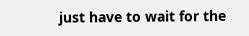just have to wait for the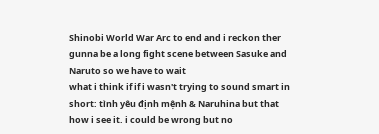Shinobi World War Arc to end and i reckon ther gunna be a long fight scene between Sasuke and Naruto so we have to wait
what i think if if i wasn't trying to sound smart in short: tình yêu định mệnh & Naruhina but that how i see it. i could be wrong but no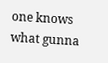one knows what gunna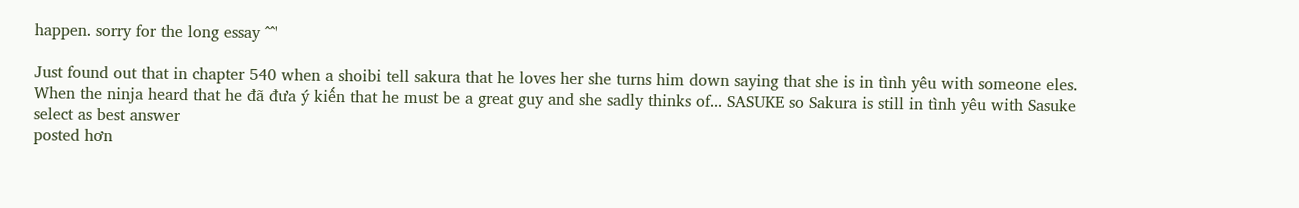happen. sorry for the long essay ^^'

Just found out that in chapter 540 when a shoibi tell sakura that he loves her she turns him down saying that she is in tình yêu with someone eles. When the ninja heard that he đã đưa ý kiến that he must be a great guy and she sadly thinks of... SASUKE so Sakura is still in tình yêu with Sasuke
select as best answer
posted hơn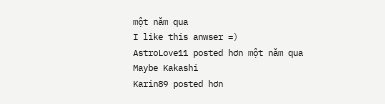một năm qua
I like this anwser =)
AstroLove11 posted hơn một năm qua
Maybe Kakashi
Karin89 posted hơn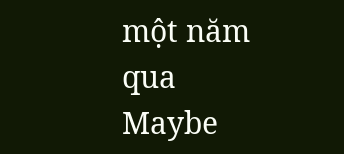một năm qua
Maybe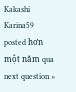Kakashi
Karina59 posted hơn một năm qua
next question »